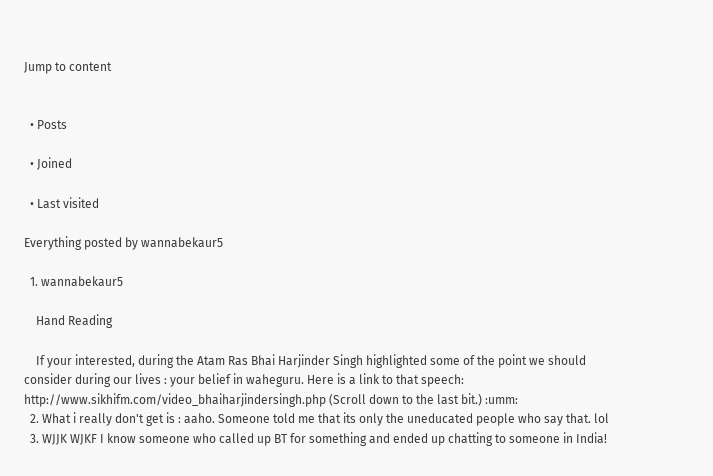Jump to content


  • Posts

  • Joined

  • Last visited

Everything posted by wannabekaur5

  1. wannabekaur5

    Hand Reading

    If your interested, during the Atam Ras Bhai Harjinder Singh highlighted some of the point we should consider during our lives : your belief in waheguru. Here is a link to that speech: http://www.sikhifm.com/video_bhaiharjindersingh.php (Scroll down to the last bit.) :umm:
  2. What i really don't get is : aaho. Someone told me that its only the uneducated people who say that. lol
  3. WJJK WJKF I know someone who called up BT for something and ended up chatting to someone in India!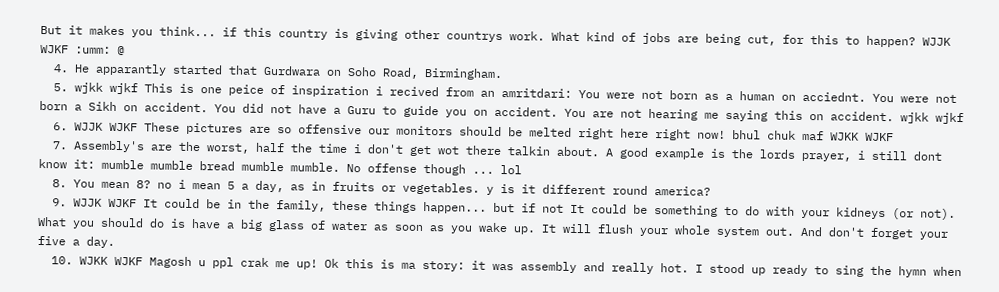But it makes you think... if this country is giving other countrys work. What kind of jobs are being cut, for this to happen? WJJK WJKF :umm: @
  4. He apparantly started that Gurdwara on Soho Road, Birmingham.
  5. wjkk wjkf This is one peice of inspiration i recived from an amritdari: You were not born as a human on acciednt. You were not born a Sikh on accident. You did not have a Guru to guide you on accident. You are not hearing me saying this on accident. wjkk wjkf
  6. WJJK WJKF These pictures are so offensive our monitors should be melted right here right now! bhul chuk maf WJKK WJKF
  7. Assembly's are the worst, half the time i don't get wot there talkin about. A good example is the lords prayer, i still dont know it: mumble mumble bread mumble mumble. No offense though ... lol
  8. You mean 8? no i mean 5 a day, as in fruits or vegetables. y is it different round america?
  9. WJJK WJKF It could be in the family, these things happen... but if not It could be something to do with your kidneys (or not). What you should do is have a big glass of water as soon as you wake up. It will flush your whole system out. And don't forget your five a day.
  10. WJKK WJKF Magosh u ppl crak me up! Ok this is ma story: it was assembly and really hot. I stood up ready to sing the hymn when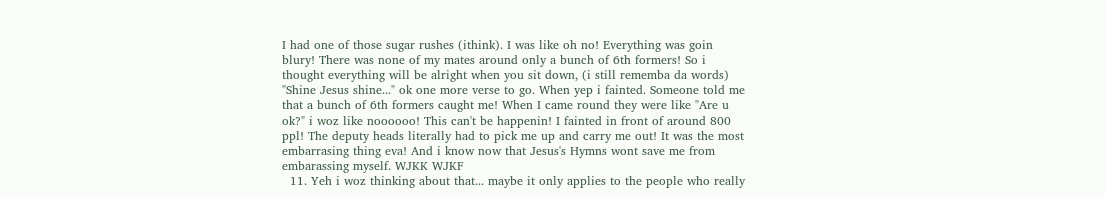I had one of those sugar rushes (ithink). I was like oh no! Everything was goin blury! There was none of my mates around only a bunch of 6th formers! So i thought everything will be alright when you sit down, (i still rememba da words) "Shine Jesus shine..." ok one more verse to go. When yep i fainted. Someone told me that a bunch of 6th formers caught me! When I came round they were like "Are u ok?" i woz like noooooo! This can't be happenin! I fainted in front of around 800 ppl! The deputy heads literally had to pick me up and carry me out! It was the most embarrasing thing eva! And i know now that Jesus's Hymns wont save me from embarassing myself. WJKK WJKF
  11. Yeh i woz thinking about that... maybe it only applies to the people who really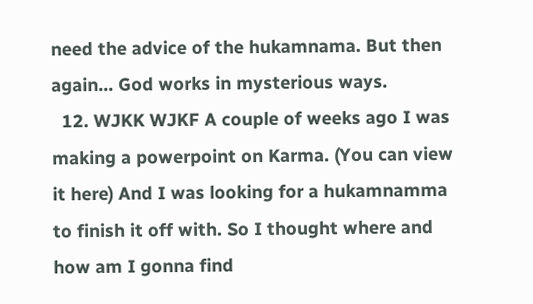need the advice of the hukamnama. But then again... God works in mysterious ways.
  12. WJKK WJKF A couple of weeks ago I was making a powerpoint on Karma. (You can view it here) And I was looking for a hukamnamma to finish it off with. So I thought where and how am I gonna find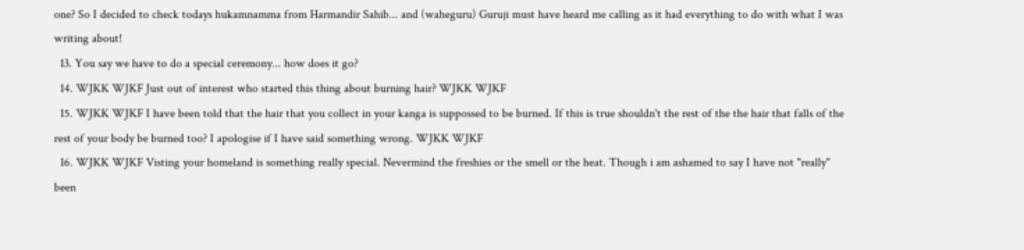one? So I decided to check todays hukamnamma from Harmandir Sahib... and (waheguru) Guruji must have heard me calling as it had everything to do with what I was writing about!
  13. You say we have to do a special ceremony... how does it go?
  14. WJKK WJKF Just out of interest who started this thing about burning hair? WJKK WJKF
  15. WJKK WJKF I have been told that the hair that you collect in your kanga is suppossed to be burned. If this is true shouldn't the rest of the the hair that falls of the rest of your body be burned too? I apologise if I have said something wrong. WJKK WJKF
  16. WJKK WJKF Visting your homeland is something really special. Nevermind the freshies or the smell or the heat. Though i am ashamed to say I have not "really" been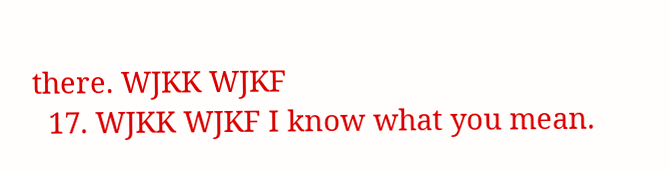there. WJKK WJKF
  17. WJKK WJKF I know what you mean.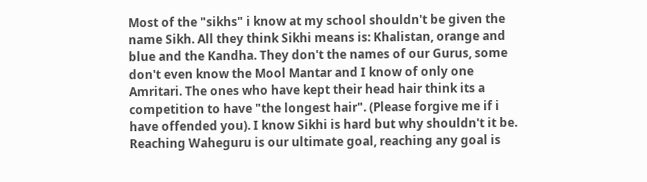Most of the "sikhs" i know at my school shouldn't be given the name Sikh. All they think Sikhi means is: Khalistan, orange and blue and the Kandha. They don't the names of our Gurus, some don't even know the Mool Mantar and I know of only one Amritari. The ones who have kept their head hair think its a competition to have "the longest hair". (Please forgive me if i have offended you). I know Sikhi is hard but why shouldn't it be. Reaching Waheguru is our ultimate goal, reaching any goal is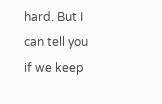hard. But I can tell you if we keep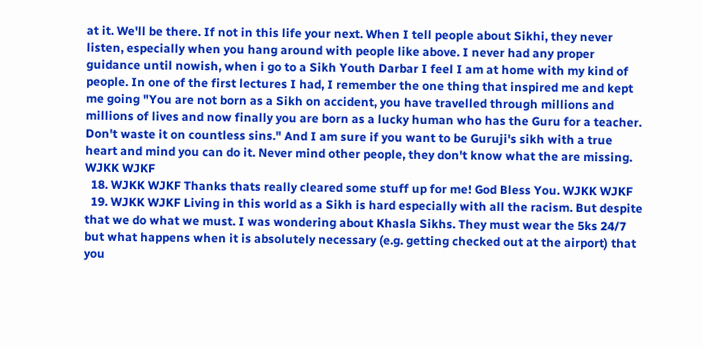at it. We'll be there. If not in this life your next. When I tell people about Sikhi, they never listen, especially when you hang around with people like above. I never had any proper guidance until nowish, when i go to a Sikh Youth Darbar I feel I am at home with my kind of people. In one of the first lectures I had, I remember the one thing that inspired me and kept me going "You are not born as a Sikh on accident, you have travelled through millions and millions of lives and now finally you are born as a lucky human who has the Guru for a teacher. Don't waste it on countless sins." And I am sure if you want to be Guruji's sikh with a true heart and mind you can do it. Never mind other people, they don't know what the are missing. WJKK WJKF
  18. WJKK WJKF Thanks thats really cleared some stuff up for me! God Bless You. WJKK WJKF
  19. WJKK WJKF Living in this world as a Sikh is hard especially with all the racism. But despite that we do what we must. I was wondering about Khasla Sikhs. They must wear the 5ks 24/7 but what happens when it is absolutely necessary (e.g. getting checked out at the airport) that you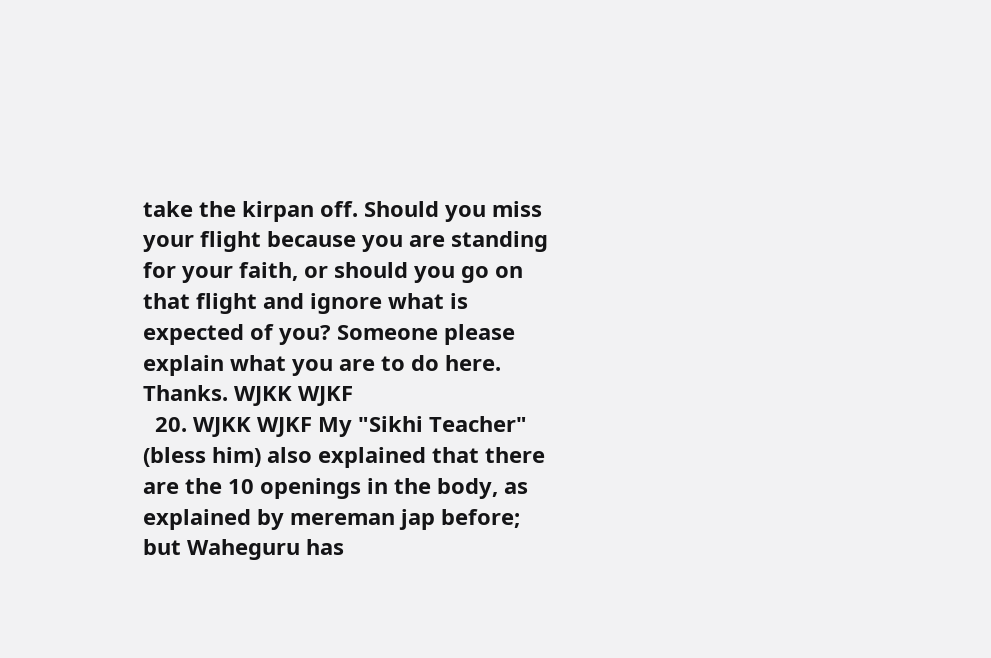take the kirpan off. Should you miss your flight because you are standing for your faith, or should you go on that flight and ignore what is expected of you? Someone please explain what you are to do here. Thanks. WJKK WJKF
  20. WJKK WJKF My "Sikhi Teacher" (bless him) also explained that there are the 10 openings in the body, as explained by mereman jap before; but Waheguru has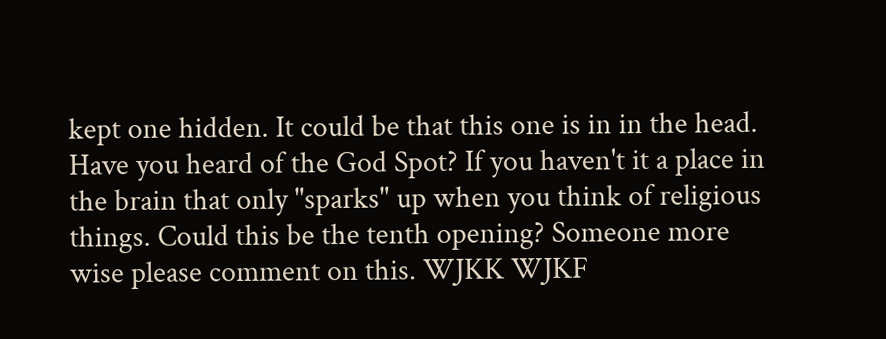kept one hidden. It could be that this one is in in the head. Have you heard of the God Spot? If you haven't it a place in the brain that only "sparks" up when you think of religious things. Could this be the tenth opening? Someone more wise please comment on this. WJKK WJKF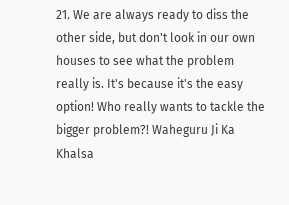21. We are always ready to diss the other side, but don't look in our own houses to see what the problem really is. It's because it's the easy option! Who really wants to tackle the bigger problem?! Waheguru Ji Ka Khalsa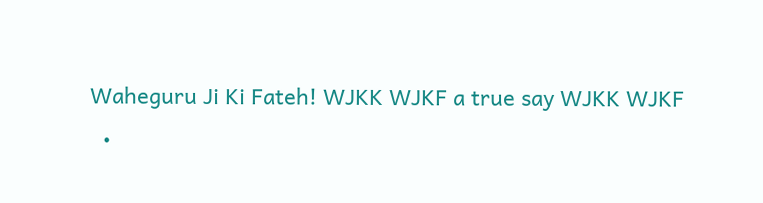Waheguru Ji Ki Fateh! WJKK WJKF a true say WJKK WJKF
  •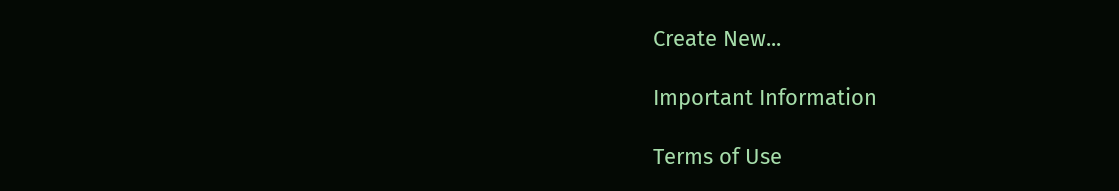Create New...

Important Information

Terms of Use